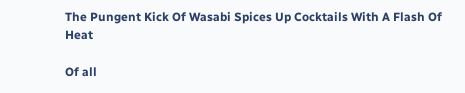The Pungent Kick Of Wasabi Spices Up Cocktails With A Flash Of Heat

Of all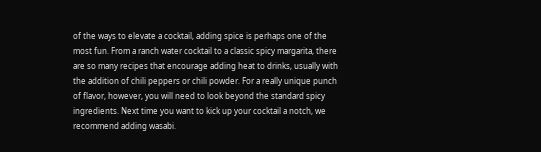of the ways to elevate a cocktail, adding spice is perhaps one of the most fun. From a ranch water cocktail to a classic spicy margarita, there are so many recipes that encourage adding heat to drinks, usually with the addition of chili peppers or chili powder. For a really unique punch of flavor, however, you will need to look beyond the standard spicy ingredients. Next time you want to kick up your cocktail a notch, we recommend adding wasabi.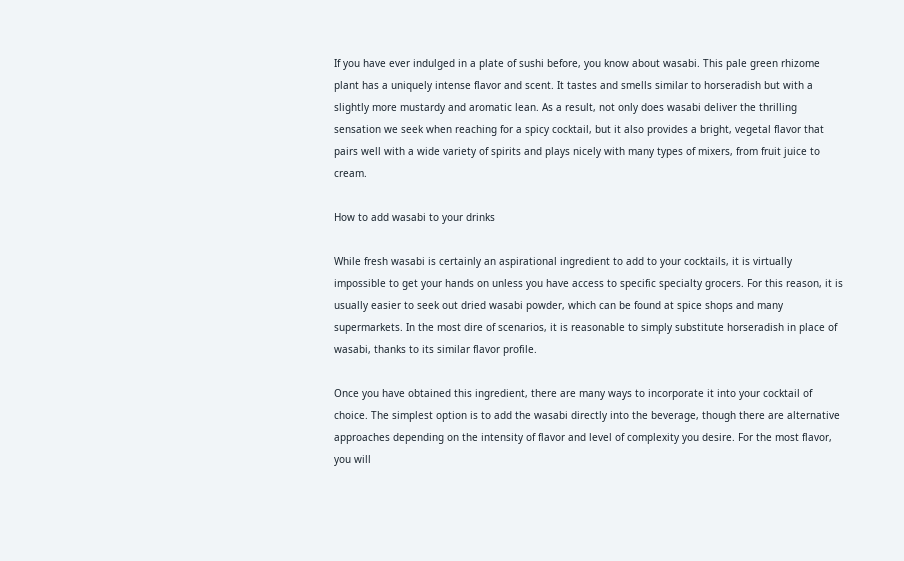If you have ever indulged in a plate of sushi before, you know about wasabi. This pale green rhizome plant has a uniquely intense flavor and scent. It tastes and smells similar to horseradish but with a slightly more mustardy and aromatic lean. As a result, not only does wasabi deliver the thrilling sensation we seek when reaching for a spicy cocktail, but it also provides a bright, vegetal flavor that pairs well with a wide variety of spirits and plays nicely with many types of mixers, from fruit juice to cream.

How to add wasabi to your drinks

While fresh wasabi is certainly an aspirational ingredient to add to your cocktails, it is virtually impossible to get your hands on unless you have access to specific specialty grocers. For this reason, it is usually easier to seek out dried wasabi powder, which can be found at spice shops and many supermarkets. In the most dire of scenarios, it is reasonable to simply substitute horseradish in place of wasabi, thanks to its similar flavor profile.

Once you have obtained this ingredient, there are many ways to incorporate it into your cocktail of choice. The simplest option is to add the wasabi directly into the beverage, though there are alternative approaches depending on the intensity of flavor and level of complexity you desire. For the most flavor, you will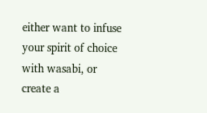either want to infuse your spirit of choice with wasabi, or create a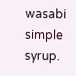wasabi simple syrup.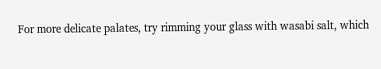For more delicate palates, try rimming your glass with wasabi salt, which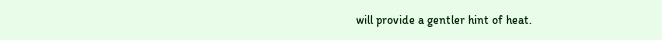will provide a gentler hint of heat.